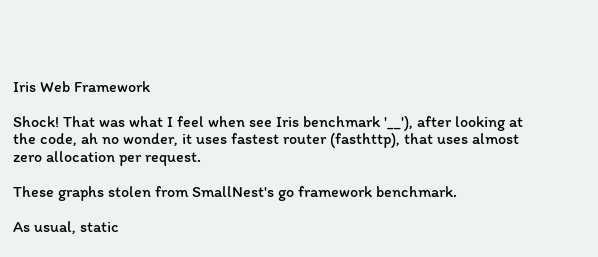Iris Web Framework

Shock! That was what I feel when see Iris benchmark '__'), after looking at the code, ah no wonder, it uses fastest router (fasthttp), that uses almost zero allocation per request.

These graphs stolen from SmallNest's go framework benchmark.

As usual, static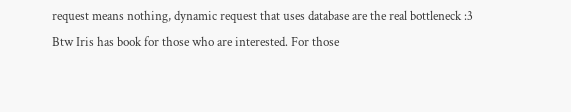request means nothing, dynamic request that uses database are the real bottleneck :3
Btw Iris has book for those who are interested. For those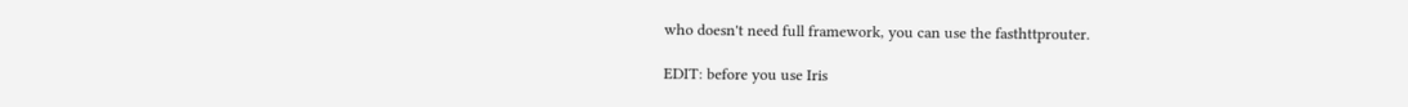who doesn't need full framework, you can use the fasthttprouter.

EDIT: before you use Iris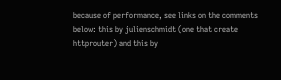because of performance, see links on the comments below: this by julienschmidt (one that create httprouter) and this by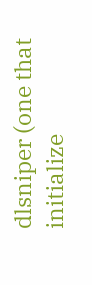dlsniper (one that initialize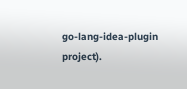go-lang-idea-plugin project).